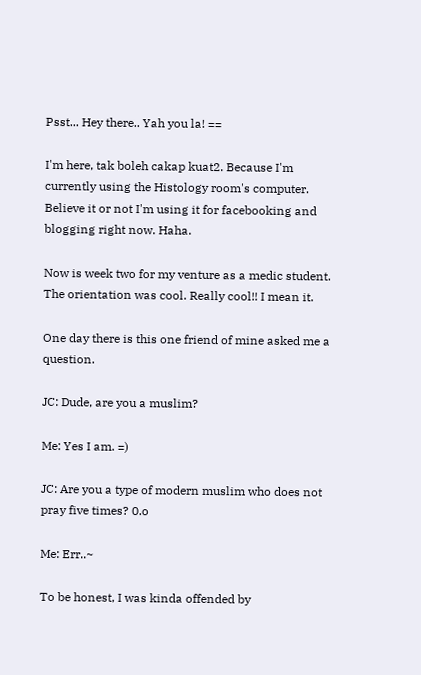Psst... Hey there.. Yah you la! ==

I'm here, tak boleh cakap kuat2. Because I'm currently using the Histology room's computer. Believe it or not I'm using it for facebooking and blogging right now. Haha.

Now is week two for my venture as a medic student. The orientation was cool. Really cool!! I mean it.

One day there is this one friend of mine asked me a question.

JC: Dude, are you a muslim?

Me: Yes I am. =)

JC: Are you a type of modern muslim who does not pray five times? 0.o

Me: Err..~

To be honest, I was kinda offended by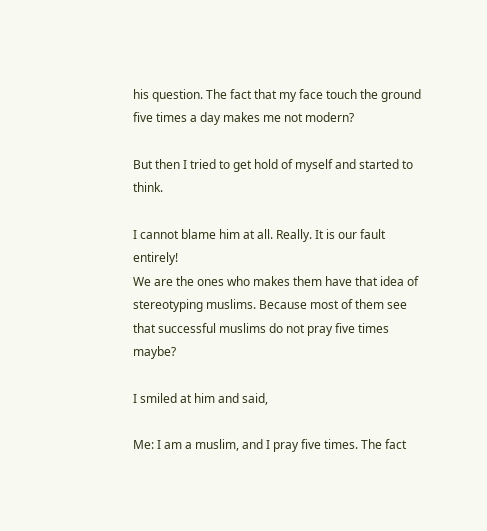his question. The fact that my face touch the ground five times a day makes me not modern?

But then I tried to get hold of myself and started to think.

I cannot blame him at all. Really. It is our fault entirely!
We are the ones who makes them have that idea of stereotyping muslims. Because most of them see that successful muslims do not pray five times maybe?

I smiled at him and said,

Me: I am a muslim, and I pray five times. The fact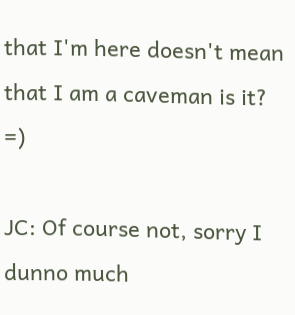that I'm here doesn't mean that I am a caveman is it? =)

JC: Of course not, sorry I dunno much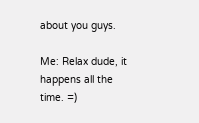about you guys.

Me: Relax dude, it happens all the time. =)